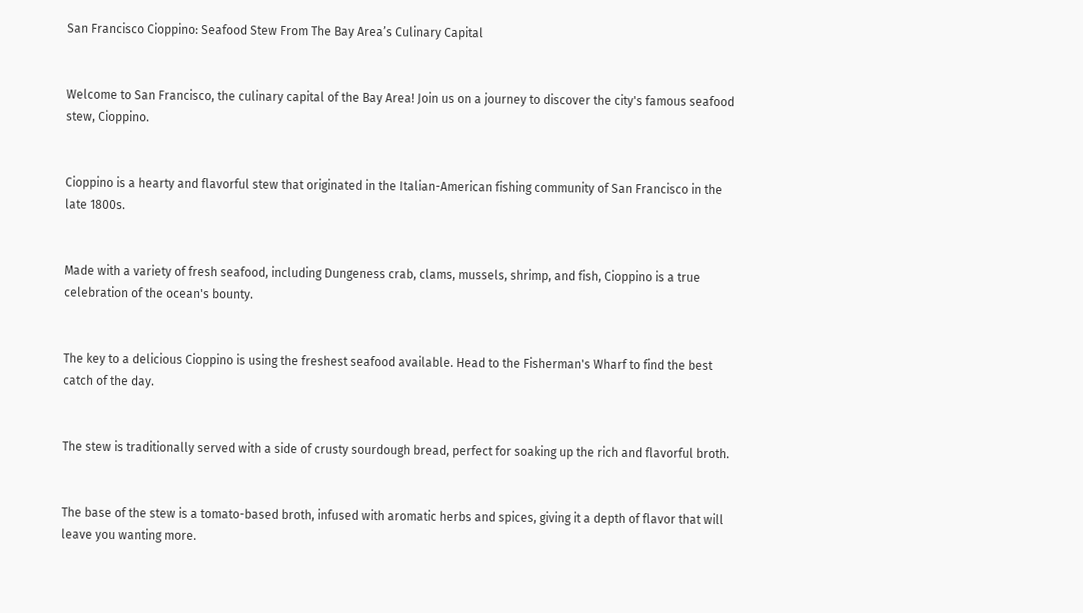San Francisco Cioppino: Seafood Stew From The Bay Area’s Culinary Capital


Welcome to San Francisco, the culinary capital of the Bay Area! Join us on a journey to discover the city's famous seafood stew, Cioppino.


Cioppino is a hearty and flavorful stew that originated in the Italian-American fishing community of San Francisco in the late 1800s.


Made with a variety of fresh seafood, including Dungeness crab, clams, mussels, shrimp, and fish, Cioppino is a true celebration of the ocean's bounty.


The key to a delicious Cioppino is using the freshest seafood available. Head to the Fisherman's Wharf to find the best catch of the day.


The stew is traditionally served with a side of crusty sourdough bread, perfect for soaking up the rich and flavorful broth.


The base of the stew is a tomato-based broth, infused with aromatic herbs and spices, giving it a depth of flavor that will leave you wanting more.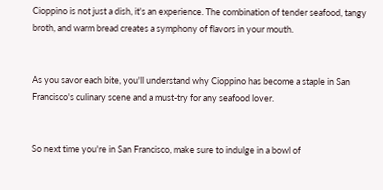Cioppino is not just a dish, it's an experience. The combination of tender seafood, tangy broth, and warm bread creates a symphony of flavors in your mouth.


As you savor each bite, you'll understand why Cioppino has become a staple in San Francisco's culinary scene and a must-try for any seafood lover.


So next time you're in San Francisco, make sure to indulge in a bowl of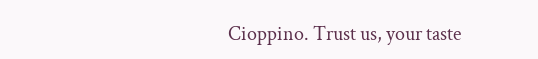Cioppino. Trust us, your taste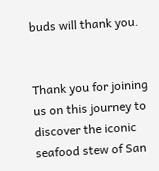buds will thank you.


Thank you for joining us on this journey to discover the iconic seafood stew of San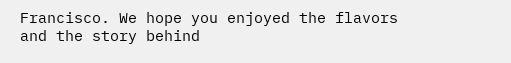Francisco. We hope you enjoyed the flavors and the story behind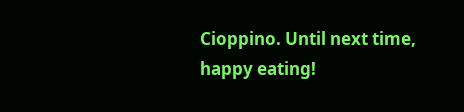Cioppino. Until next time, happy eating!